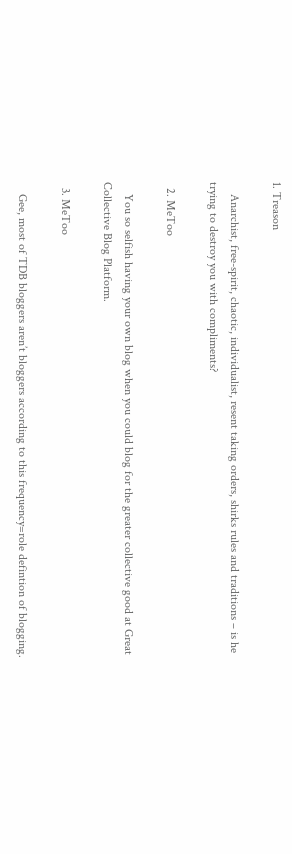1. Treason

    Anarchist, free-spirit, chaotic, individualist, resent taking orders, shirks rules and traditions – is he trying to destroy you with compliments?

  2. MeToo

    You so selfish having your own blog when you could blog for the greater collective good at Great Collective Blog Platform.

  3. MeToo

    Gee, most of TDB bloggers aren’t bloggers according to this frequency=role defintion of blogging.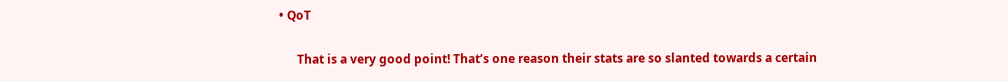• QoT

      That is a very good point! That’s one reason their stats are so slanted towards a certain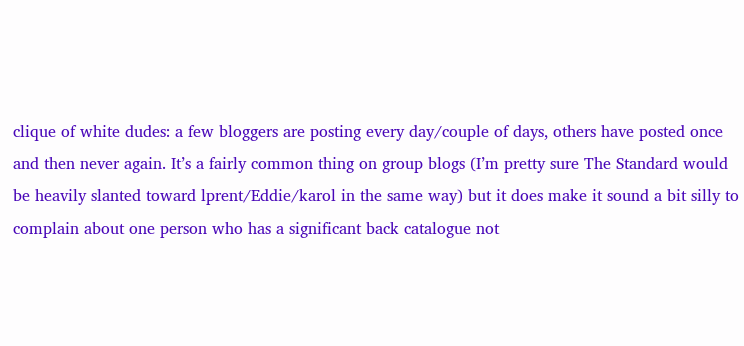clique of white dudes: a few bloggers are posting every day/couple of days, others have posted once and then never again. It’s a fairly common thing on group blogs (I’m pretty sure The Standard would be heavily slanted toward lprent/Eddie/karol in the same way) but it does make it sound a bit silly to complain about one person who has a significant back catalogue not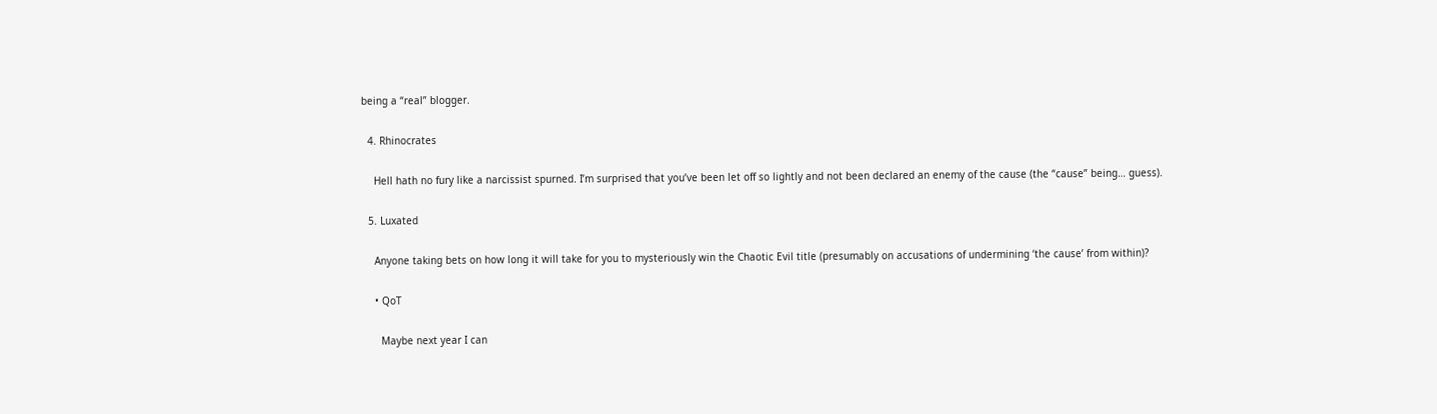being a “real” blogger.

  4. Rhinocrates

    Hell hath no fury like a narcissist spurned. I’m surprised that you’ve been let off so lightly and not been declared an enemy of the cause (the “cause” being… guess).

  5. Luxated

    Anyone taking bets on how long it will take for you to mysteriously win the Chaotic Evil title (presumably on accusations of undermining ‘the cause’ from within)?

    • QoT

      Maybe next year I can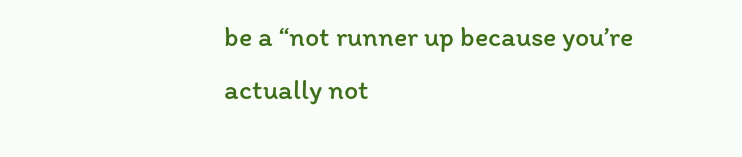be a “not runner up because you’re actually not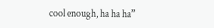cool enough, ha ha ha”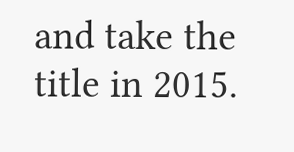and take the title in 2015.